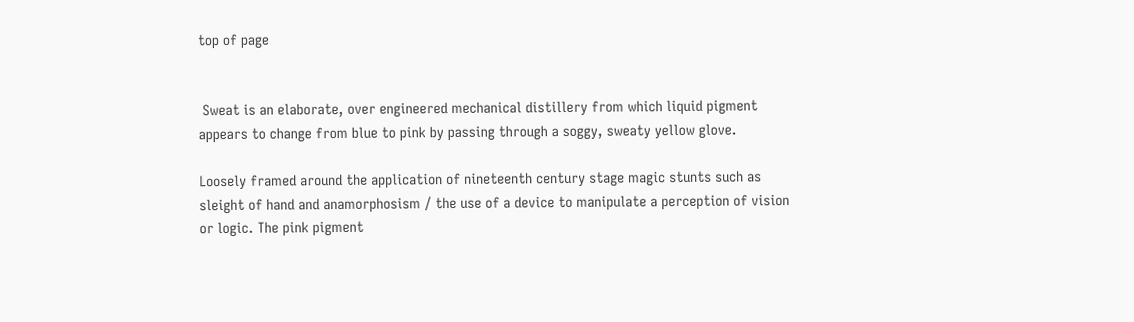top of page


 Sweat is an elaborate, over engineered mechanical distillery from which liquid pigment appears to change from blue to pink by passing through a soggy, sweaty yellow glove.

Loosely framed around the application of nineteenth century stage magic stunts such as sleight of hand and anamorphosism / the use of a device to manipulate a perception of vision or logic. The pink pigment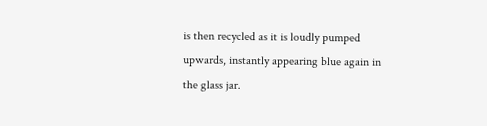is then recycled as it is loudly pumped upwards, instantly appearing blue again in the glass jar.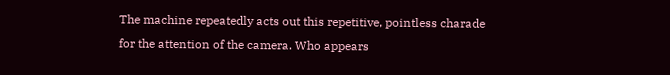The machine repeatedly acts out this repetitive, pointless charade for the attention of the camera. Who appears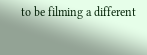to be filming a different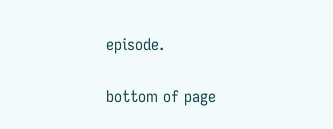episode.

bottom of page